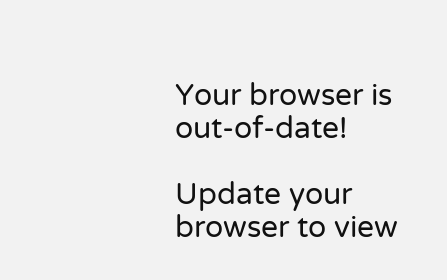Your browser is out-of-date!

Update your browser to view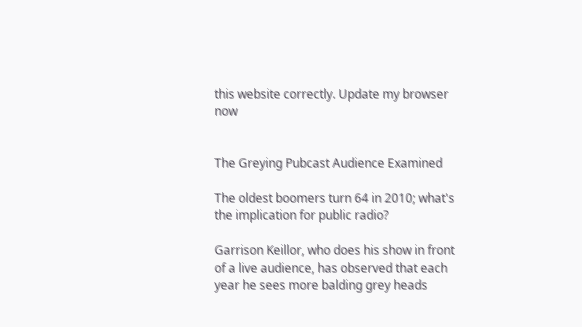this website correctly. Update my browser now


The Greying Pubcast Audience Examined

The oldest boomers turn 64 in 2010; what's the implication for public radio?

Garrison Keillor, who does his show in front of a live audience, has observed that each year he sees more balding grey heads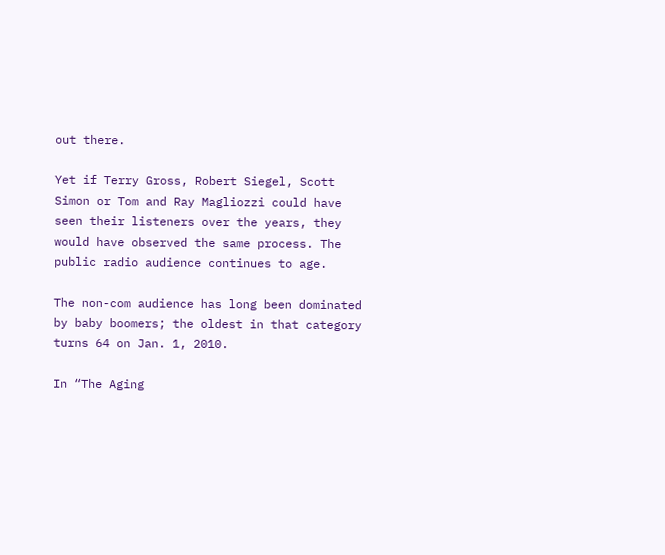out there.

Yet if Terry Gross, Robert Siegel, Scott Simon or Tom and Ray Magliozzi could have seen their listeners over the years, they would have observed the same process. The public radio audience continues to age.

The non-com audience has long been dominated by baby boomers; the oldest in that category turns 64 on Jan. 1, 2010.

In “The Aging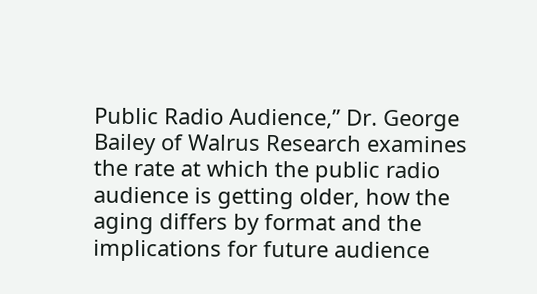Public Radio Audience,” Dr. George Bailey of Walrus Research examines the rate at which the public radio audience is getting older, how the aging differs by format and the implications for future audience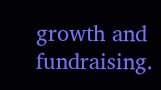growth and fundraising.